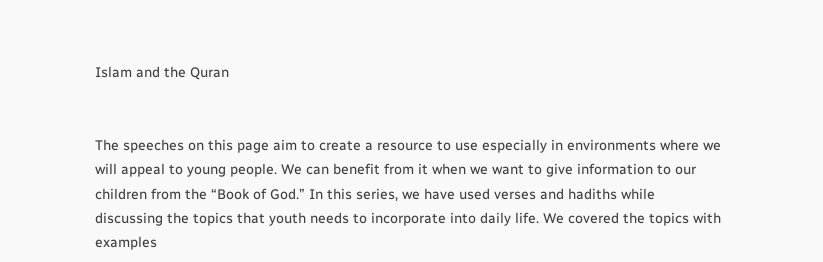Islam and the Quran


The speeches on this page aim to create a resource to use especially in environments where we will appeal to young people. We can benefit from it when we want to give information to our children from the “Book of God.” In this series, we have used verses and hadiths while discussing the topics that youth needs to incorporate into daily life. We covered the topics with examples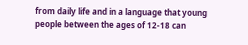from daily life and in a language that young people between the ages of 12-18 can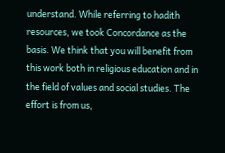understand. While referring to hadith resources, we took Concordance as the basis. We think that you will benefit from this work both in religious education and in the field of values and social studies. The effort is from us,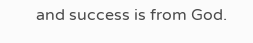and success is from God.